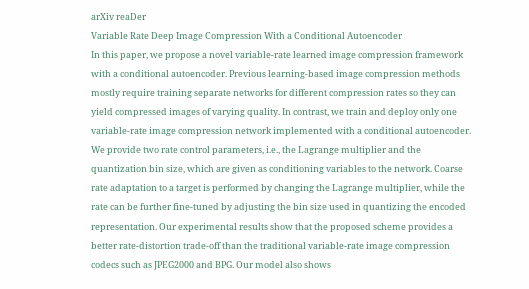arXiv reaDer
Variable Rate Deep Image Compression With a Conditional Autoencoder
In this paper, we propose a novel variable-rate learned image compression framework with a conditional autoencoder. Previous learning-based image compression methods mostly require training separate networks for different compression rates so they can yield compressed images of varying quality. In contrast, we train and deploy only one variable-rate image compression network implemented with a conditional autoencoder. We provide two rate control parameters, i.e., the Lagrange multiplier and the quantization bin size, which are given as conditioning variables to the network. Coarse rate adaptation to a target is performed by changing the Lagrange multiplier, while the rate can be further fine-tuned by adjusting the bin size used in quantizing the encoded representation. Our experimental results show that the proposed scheme provides a better rate-distortion trade-off than the traditional variable-rate image compression codecs such as JPEG2000 and BPG. Our model also shows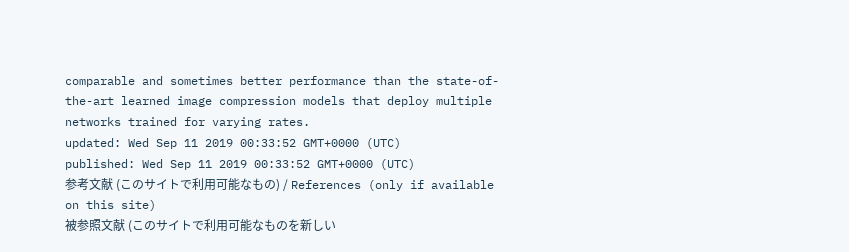comparable and sometimes better performance than the state-of-the-art learned image compression models that deploy multiple networks trained for varying rates.
updated: Wed Sep 11 2019 00:33:52 GMT+0000 (UTC)
published: Wed Sep 11 2019 00:33:52 GMT+0000 (UTC)
参考文献 (このサイトで利用可能なもの) / References (only if available on this site)
被参照文献 (このサイトで利用可能なものを新しい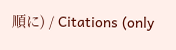順に) / Citations (only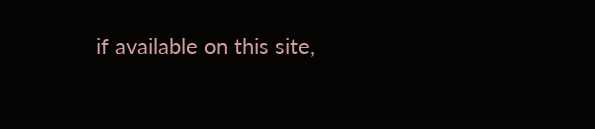if available on this site,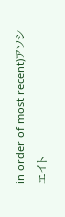in order of most recent)アソシエイト